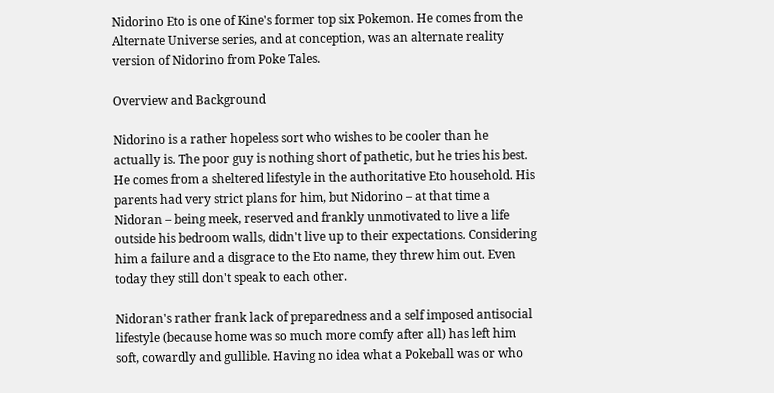Nidorino Eto is one of Kine's former top six Pokemon. He comes from the Alternate Universe series, and at conception, was an alternate reality version of Nidorino from Poke Tales.

Overview and Background

Nidorino is a rather hopeless sort who wishes to be cooler than he actually is. The poor guy is nothing short of pathetic, but he tries his best. He comes from a sheltered lifestyle in the authoritative Eto household. His parents had very strict plans for him, but Nidorino – at that time a Nidoran – being meek, reserved and frankly unmotivated to live a life outside his bedroom walls, didn't live up to their expectations. Considering him a failure and a disgrace to the Eto name, they threw him out. Even today they still don't speak to each other.

Nidoran's rather frank lack of preparedness and a self imposed antisocial lifestyle (because home was so much more comfy after all) has left him soft, cowardly and gullible. Having no idea what a Pokeball was or who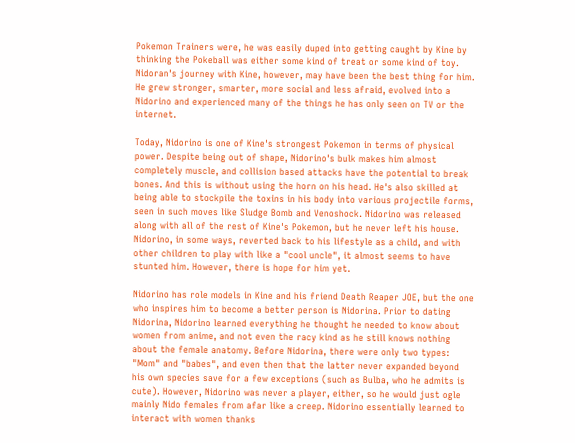Pokemon Trainers were, he was easily duped into getting caught by Kine by thinking the Pokeball was either some kind of treat or some kind of toy. Nidoran's journey with Kine, however, may have been the best thing for him. He grew stronger, smarter, more social and less afraid, evolved into a Nidorino and experienced many of the things he has only seen on TV or the internet.

Today, Nidorino is one of Kine's strongest Pokemon in terms of physical power. Despite being out of shape, Nidorino's bulk makes him almost completely muscle, and collision based attacks have the potential to break bones. And this is without using the horn on his head. He's also skilled at being able to stockpile the toxins in his body into various projectile forms, seen in such moves like Sludge Bomb and Venoshock. Nidorino was released along with all of the rest of Kine's Pokemon, but he never left his house. Nidorino, in some ways, reverted back to his lifestyle as a child, and with other children to play with like a "cool uncle", it almost seems to have stunted him. However, there is hope for him yet.

Nidorino has role models in Kine and his friend Death Reaper JOE, but the one who inspires him to become a better person is Nidorina. Prior to dating Nidorina, Nidorino learned everything he thought he needed to know about women from anime, and not even the racy kind as he still knows nothing about the female anatomy. Before Nidorina, there were only two types: "Mom" and "babes", and even then that the latter never expanded beyond his own species save for a few exceptions (such as Bulba, who he admits is cute). However, Nidorino was never a player, either, so he would just ogle mainly Nido females from afar like a creep. Nidorino essentially learned to interact with women thanks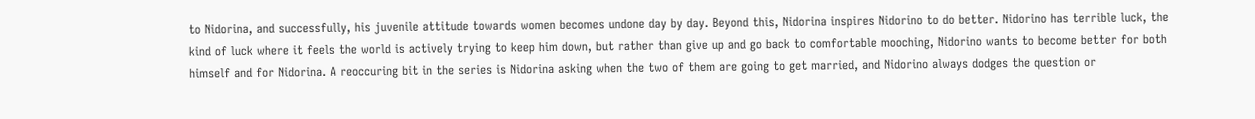to Nidorina, and successfully, his juvenile attitude towards women becomes undone day by day. Beyond this, Nidorina inspires Nidorino to do better. Nidorino has terrible luck, the kind of luck where it feels the world is actively trying to keep him down, but rather than give up and go back to comfortable mooching, Nidorino wants to become better for both himself and for Nidorina. A reoccuring bit in the series is Nidorina asking when the two of them are going to get married, and Nidorino always dodges the question or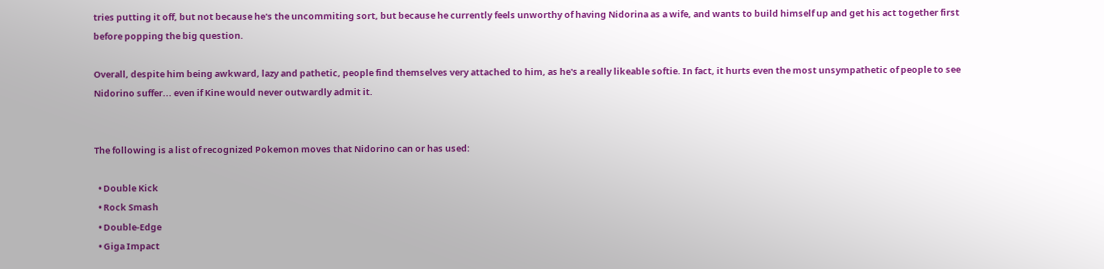tries putting it off, but not because he's the uncommiting sort, but because he currently feels unworthy of having Nidorina as a wife, and wants to build himself up and get his act together first before popping the big question.

Overall, despite him being awkward, lazy and pathetic, people find themselves very attached to him, as he's a really likeable softie. In fact, it hurts even the most unsympathetic of people to see Nidorino suffer... even if Kine would never outwardly admit it.


The following is a list of recognized Pokemon moves that Nidorino can or has used:

  • Double Kick
  • Rock Smash
  • Double-Edge
  • Giga Impact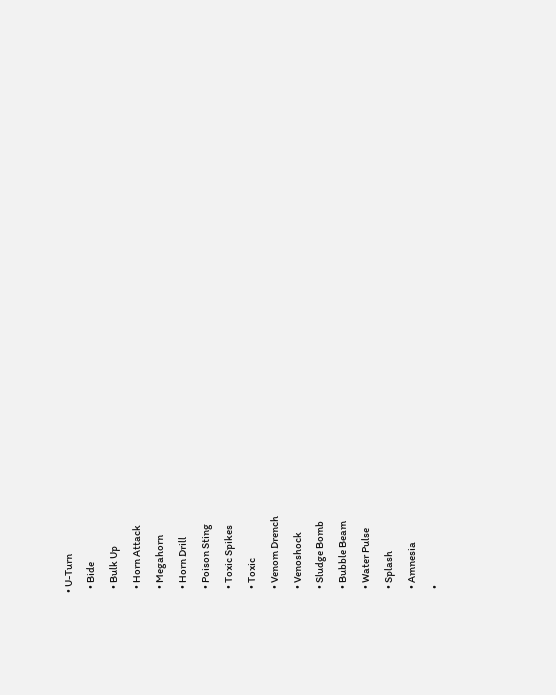• U-Turn
  • Bide
  • Bulk Up
  • Horn Attack
  • Megahorn
  • Horn Drill
  • Poison Sting
  • Toxic Spikes
  • Toxic
  • Venom Drench
  • Venoshock
  • Sludge Bomb
  • Bubble Beam
  • Water Pulse
  • Splash
  • Amnesia
  •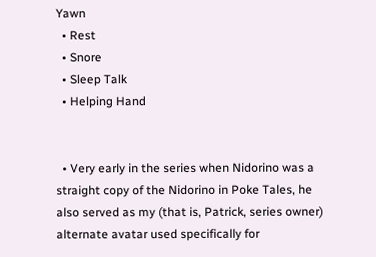Yawn
  • Rest
  • Snore
  • Sleep Talk
  • Helping Hand


  • Very early in the series when Nidorino was a straight copy of the Nidorino in Poke Tales, he also served as my (that is, Patrick, series owner) alternate avatar used specifically for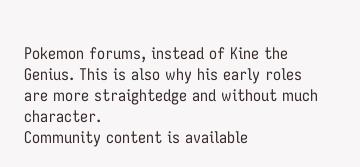Pokemon forums, instead of Kine the Genius. This is also why his early roles are more straightedge and without much character.
Community content is available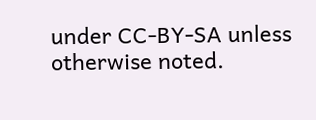under CC-BY-SA unless otherwise noted.